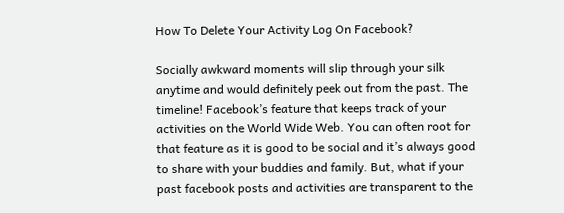How To Delete Your Activity Log On Facebook?

Socially awkward moments will slip through your silk anytime and would definitely peek out from the past. The timeline! Facebook’s feature that keeps track of your activities on the World Wide Web. You can often root for that feature as it is good to be social and it’s always good to share with your buddies and family. But, what if your past facebook posts and activities are transparent to the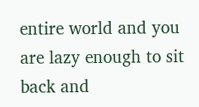entire world and you are lazy enough to sit back and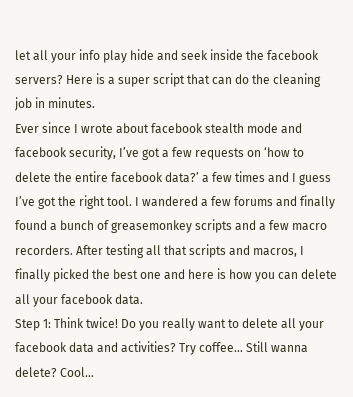let all your info play hide and seek inside the facebook servers? Here is a super script that can do the cleaning job in minutes.
Ever since I wrote about facebook stealth mode and facebook security, I’ve got a few requests on ‘how to delete the entire facebook data?’ a few times and I guess I’ve got the right tool. I wandered a few forums and finally found a bunch of greasemonkey scripts and a few macro recorders. After testing all that scripts and macros, I finally picked the best one and here is how you can delete all your facebook data.
Step 1: Think twice! Do you really want to delete all your facebook data and activities? Try coffee… Still wanna delete? Cool…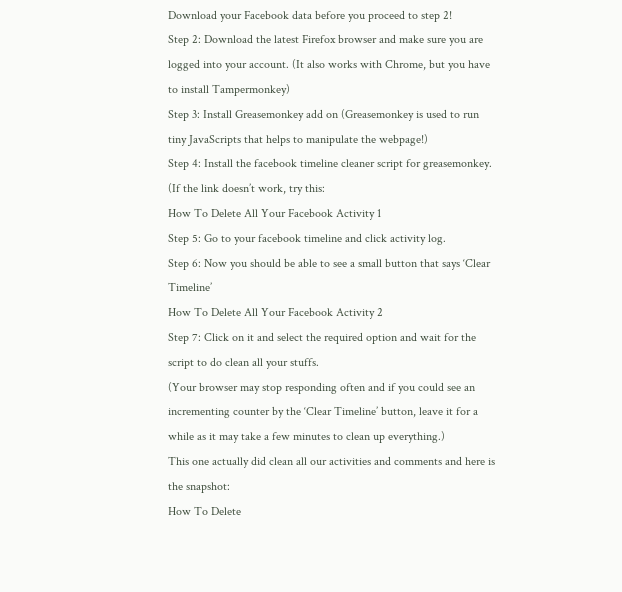Download your Facebook data before you proceed to step 2!
Step 2: Download the latest Firefox browser and make sure you are logged into your account. (It also works with Chrome, but you have to install Tampermonkey)
Step 3: Install Greasemonkey add on (Greasemonkey is used to run tiny JavaScripts that helps to manipulate the webpage!)
Step 4: Install the facebook timeline cleaner script for greasemonkey. (If the link doesn’t work, try this:
How To Delete All Your Facebook Activity 1
Step 5: Go to your facebook timeline and click activity log.
Step 6: Now you should be able to see a small button that says ‘Clear Timeline’
How To Delete All Your Facebook Activity 2
Step 7: Click on it and select the required option and wait for the script to do clean all your stuffs.
(Your browser may stop responding often and if you could see an incrementing counter by the ‘Clear Timeline’ button, leave it for a while as it may take a few minutes to clean up everything.)
This one actually did clean all our activities and comments and here is the snapshot:
How To Delete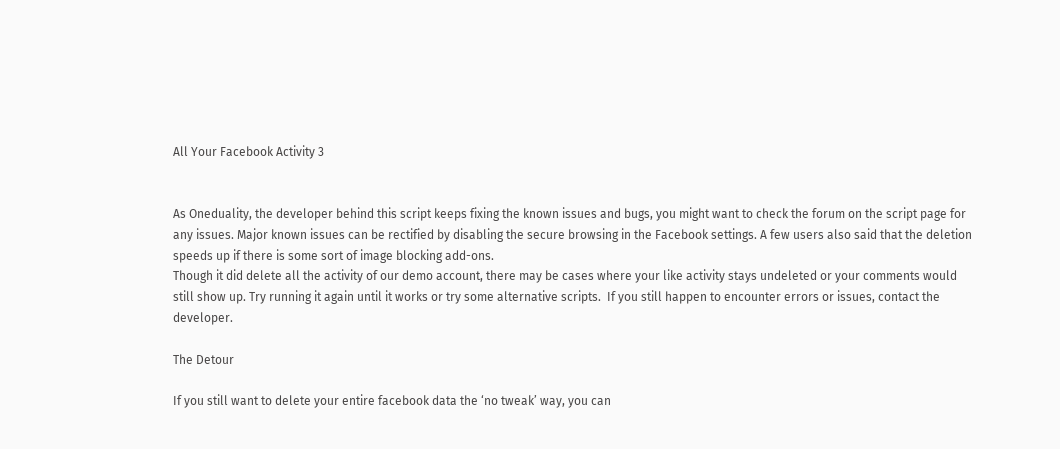All Your Facebook Activity 3


As Oneduality, the developer behind this script keeps fixing the known issues and bugs, you might want to check the forum on the script page for any issues. Major known issues can be rectified by disabling the secure browsing in the Facebook settings. A few users also said that the deletion speeds up if there is some sort of image blocking add-ons.
Though it did delete all the activity of our demo account, there may be cases where your like activity stays undeleted or your comments would still show up. Try running it again until it works or try some alternative scripts.  If you still happen to encounter errors or issues, contact the developer.

The Detour

If you still want to delete your entire facebook data the ‘no tweak’ way, you can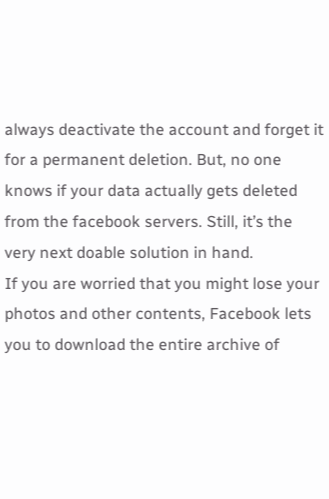always deactivate the account and forget it for a permanent deletion. But, no one knows if your data actually gets deleted from the facebook servers. Still, it’s the very next doable solution in hand.
If you are worried that you might lose your photos and other contents, Facebook lets you to download the entire archive of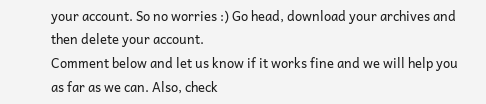your account. So no worries :) Go head, download your archives and then delete your account.
Comment below and let us know if it works fine and we will help you as far as we can. Also, check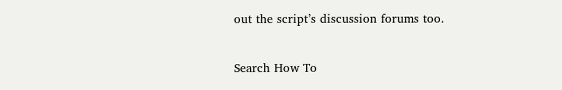out the script’s discussion forums too.

Search How To